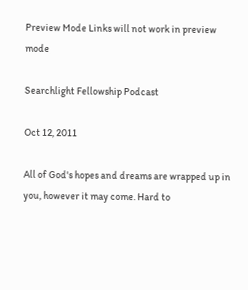Preview Mode Links will not work in preview mode

Searchlight Fellowship Podcast

Oct 12, 2011

All of God's hopes and dreams are wrapped up in you, however it may come. Hard to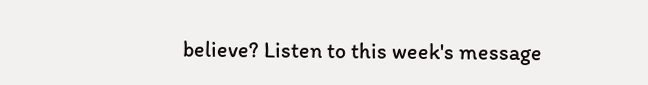believe? Listen to this week's message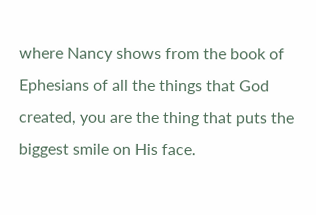where Nancy shows from the book of Ephesians of all the things that God created, you are the thing that puts the biggest smile on His face.